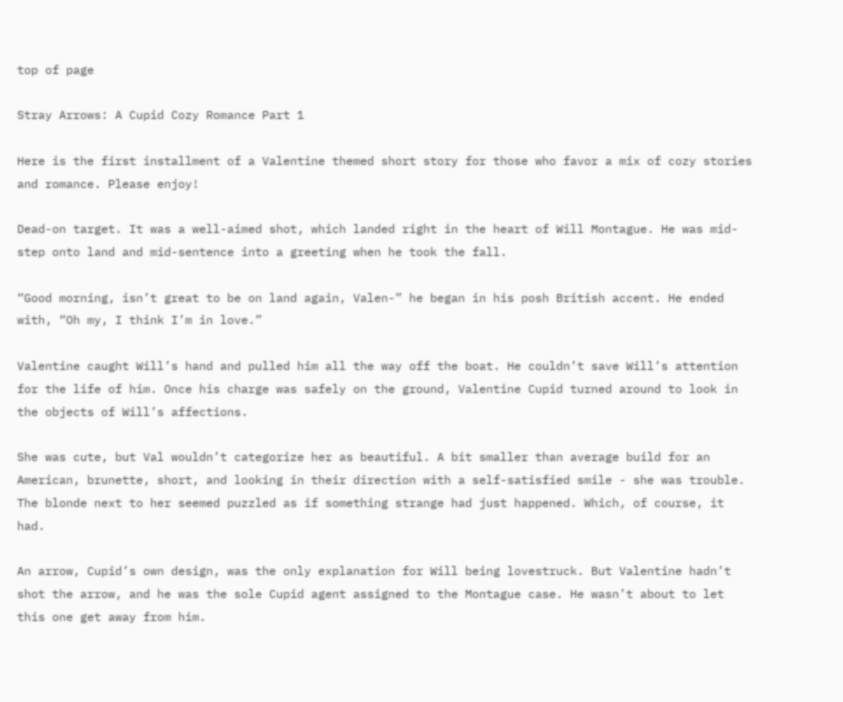top of page

Stray Arrows: A Cupid Cozy Romance Part 1

Here is the first installment of a Valentine themed short story for those who favor a mix of cozy stories and romance. Please enjoy!

Dead-on target. It was a well-aimed shot, which landed right in the heart of Will Montague. He was mid-step onto land and mid-sentence into a greeting when he took the fall.

“Good morning, isn’t great to be on land again, Valen-” he began in his posh British accent. He ended with, “Oh my, I think I’m in love.”

Valentine caught Will’s hand and pulled him all the way off the boat. He couldn’t save Will’s attention for the life of him. Once his charge was safely on the ground, Valentine Cupid turned around to look in the objects of Will’s affections.

She was cute, but Val wouldn’t categorize her as beautiful. A bit smaller than average build for an American, brunette, short, and looking in their direction with a self-satisfied smile - she was trouble. The blonde next to her seemed puzzled as if something strange had just happened. Which, of course, it had.

An arrow, Cupid’s own design, was the only explanation for Will being lovestruck. But Valentine hadn’t shot the arrow, and he was the sole Cupid agent assigned to the Montague case. He wasn’t about to let this one get away from him.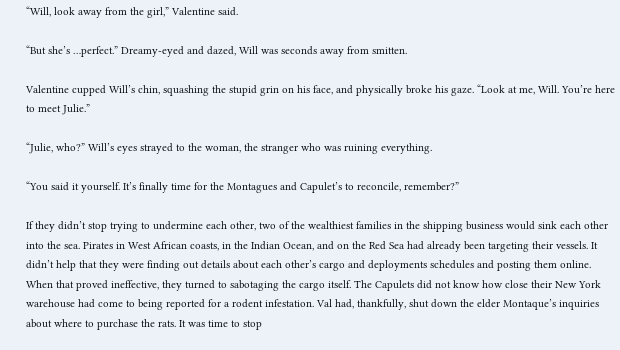“Will, look away from the girl,” Valentine said.

“But she’s …perfect.” Dreamy-eyed and dazed, Will was seconds away from smitten.

Valentine cupped Will’s chin, squashing the stupid grin on his face, and physically broke his gaze. “Look at me, Will. You’re here to meet Julie.”

“Julie, who?” Will’s eyes strayed to the woman, the stranger who was ruining everything.

“You said it yourself. It’s finally time for the Montagues and Capulet’s to reconcile, remember?”

If they didn’t stop trying to undermine each other, two of the wealthiest families in the shipping business would sink each other into the sea. Pirates in West African coasts, in the Indian Ocean, and on the Red Sea had already been targeting their vessels. It didn’t help that they were finding out details about each other’s cargo and deployments schedules and posting them online. When that proved ineffective, they turned to sabotaging the cargo itself. The Capulets did not know how close their New York warehouse had come to being reported for a rodent infestation. Val had, thankfully, shut down the elder Montaque’s inquiries about where to purchase the rats. It was time to stop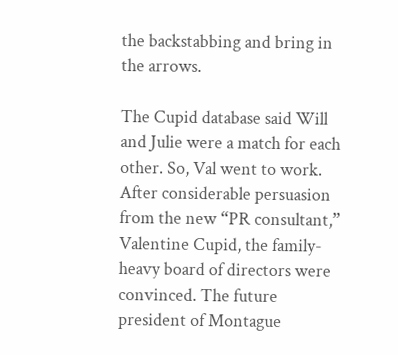the backstabbing and bring in the arrows.

The Cupid database said Will and Julie were a match for each other. So, Val went to work. After considerable persuasion from the new “PR consultant,” Valentine Cupid, the family-heavy board of directors were convinced. The future president of Montague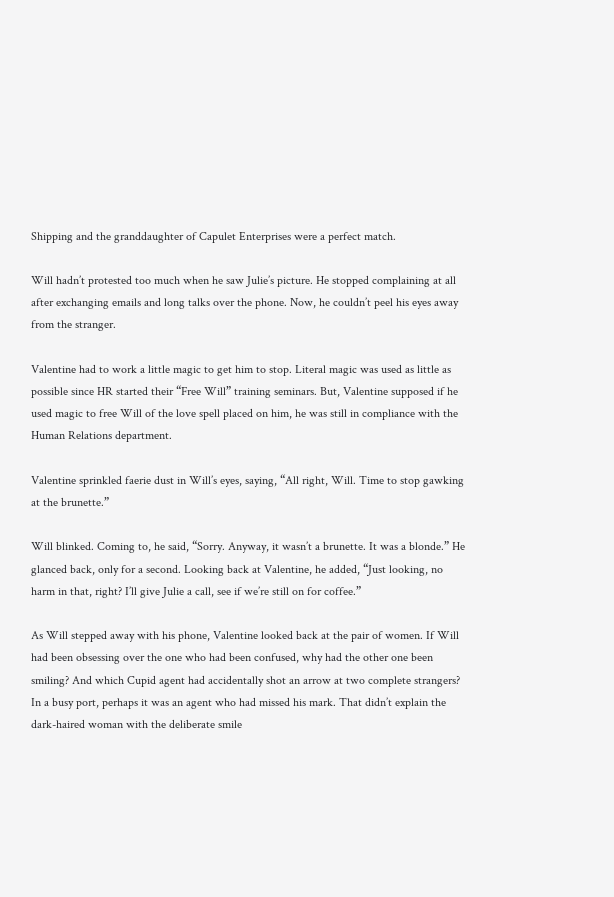Shipping and the granddaughter of Capulet Enterprises were a perfect match.

Will hadn’t protested too much when he saw Julie’s picture. He stopped complaining at all after exchanging emails and long talks over the phone. Now, he couldn’t peel his eyes away from the stranger.

Valentine had to work a little magic to get him to stop. Literal magic was used as little as possible since HR started their “Free Will” training seminars. But, Valentine supposed if he used magic to free Will of the love spell placed on him, he was still in compliance with the Human Relations department.

Valentine sprinkled faerie dust in Will’s eyes, saying, “All right, Will. Time to stop gawking at the brunette.”

Will blinked. Coming to, he said, “Sorry. Anyway, it wasn’t a brunette. It was a blonde.” He glanced back, only for a second. Looking back at Valentine, he added, “Just looking, no harm in that, right? I’ll give Julie a call, see if we’re still on for coffee.”

As Will stepped away with his phone, Valentine looked back at the pair of women. If Will had been obsessing over the one who had been confused, why had the other one been smiling? And which Cupid agent had accidentally shot an arrow at two complete strangers? In a busy port, perhaps it was an agent who had missed his mark. That didn’t explain the dark-haired woman with the deliberate smile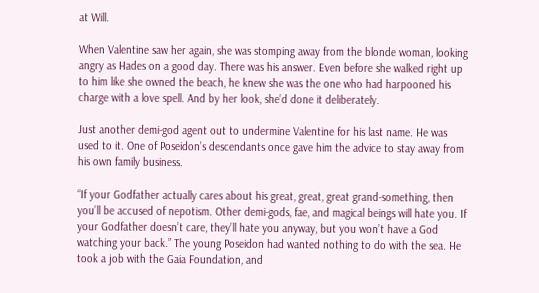at Will.

When Valentine saw her again, she was stomping away from the blonde woman, looking angry as Hades on a good day. There was his answer. Even before she walked right up to him like she owned the beach, he knew she was the one who had harpooned his charge with a love spell. And by her look, she’d done it deliberately.

Just another demi-god agent out to undermine Valentine for his last name. He was used to it. One of Poseidon’s descendants once gave him the advice to stay away from his own family business.

“If your Godfather actually cares about his great, great, great grand-something, then you’ll be accused of nepotism. Other demi-gods, fae, and magical beings will hate you. If your Godfather doesn’t care, they’ll hate you anyway, but you won’t have a God watching your back.” The young Poseidon had wanted nothing to do with the sea. He took a job with the Gaia Foundation, and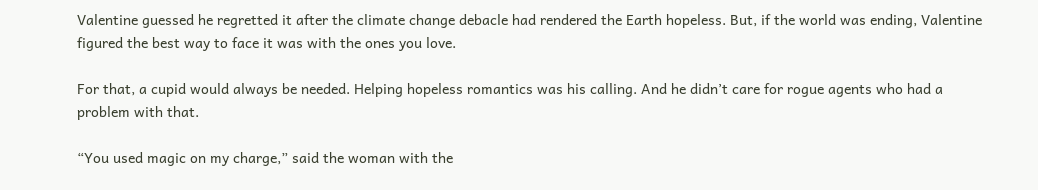Valentine guessed he regretted it after the climate change debacle had rendered the Earth hopeless. But, if the world was ending, Valentine figured the best way to face it was with the ones you love.

For that, a cupid would always be needed. Helping hopeless romantics was his calling. And he didn’t care for rogue agents who had a problem with that.

“You used magic on my charge,” said the woman with the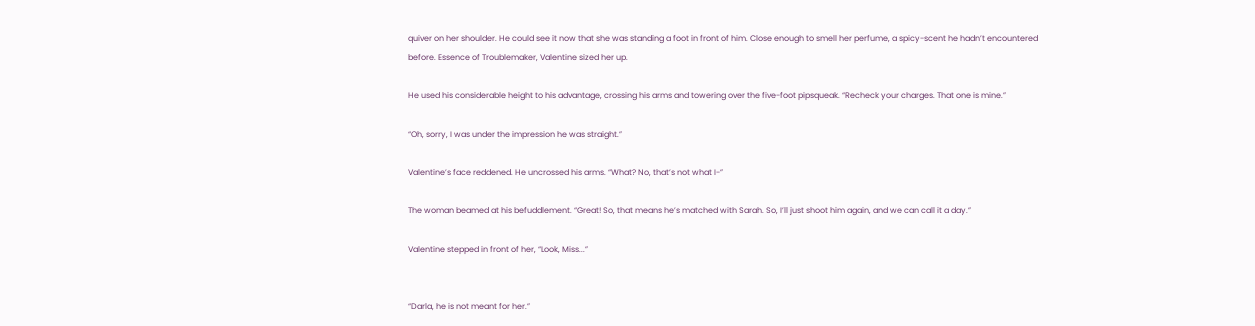quiver on her shoulder. He could see it now that she was standing a foot in front of him. Close enough to smell her perfume, a spicy-scent he hadn’t encountered before. Essence of Troublemaker, Valentine sized her up.

He used his considerable height to his advantage, crossing his arms and towering over the five-foot pipsqueak. “Recheck your charges. That one is mine.”

“Oh, sorry, I was under the impression he was straight.”

Valentine’s face reddened. He uncrossed his arms. “What? No, that’s not what I-”

The woman beamed at his befuddlement. “Great! So, that means he’s matched with Sarah. So, I’ll just shoot him again, and we can call it a day.”

Valentine stepped in front of her, “Look, Miss...”


“Darla, he is not meant for her.”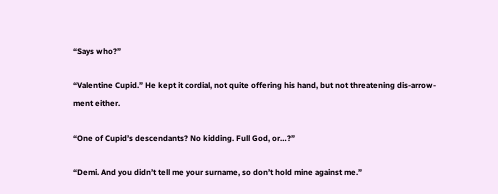“Says who?”

“Valentine Cupid.” He kept it cordial, not quite offering his hand, but not threatening dis-arrow-ment either.

“One of Cupid’s descendants? No kidding. Full God, or…?”

“Demi. And you didn’t tell me your surname, so don’t hold mine against me.”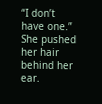“I don’t have one.” She pushed her hair behind her ear.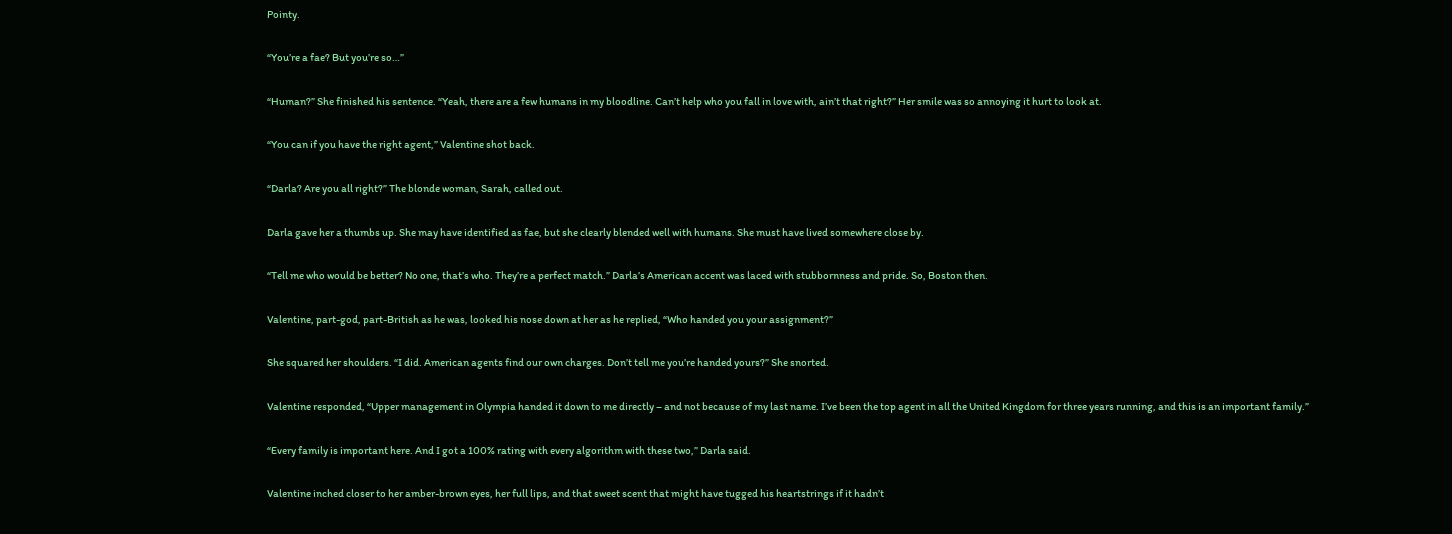Pointy.

“You’re a fae? But you’re so…”

“Human?” She finished his sentence. “Yeah, there are a few humans in my bloodline. Can’t help who you fall in love with, ain’t that right?” Her smile was so annoying it hurt to look at.

“You can if you have the right agent,” Valentine shot back.

“Darla? Are you all right?” The blonde woman, Sarah, called out.

Darla gave her a thumbs up. She may have identified as fae, but she clearly blended well with humans. She must have lived somewhere close by.

“Tell me who would be better? No one, that’s who. They’re a perfect match.” Darla’s American accent was laced with stubbornness and pride. So, Boston then.

Valentine, part-god, part-British as he was, looked his nose down at her as he replied, “Who handed you your assignment?”

She squared her shoulders. “I did. American agents find our own charges. Don’t tell me you’re handed yours?” She snorted.

Valentine responded, “Upper management in Olympia handed it down to me directly – and not because of my last name. I’ve been the top agent in all the United Kingdom for three years running, and this is an important family.”

“Every family is important here. And I got a 100% rating with every algorithm with these two,” Darla said.

Valentine inched closer to her amber-brown eyes, her full lips, and that sweet scent that might have tugged his heartstrings if it hadn’t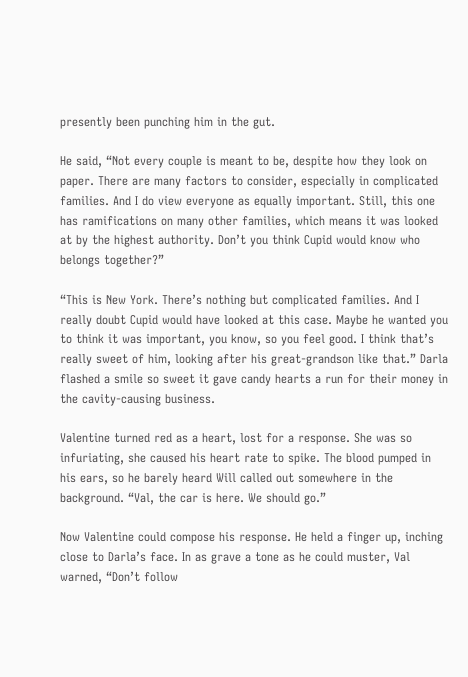presently been punching him in the gut.

He said, “Not every couple is meant to be, despite how they look on paper. There are many factors to consider, especially in complicated families. And I do view everyone as equally important. Still, this one has ramifications on many other families, which means it was looked at by the highest authority. Don’t you think Cupid would know who belongs together?”

“This is New York. There’s nothing but complicated families. And I really doubt Cupid would have looked at this case. Maybe he wanted you to think it was important, you know, so you feel good. I think that’s really sweet of him, looking after his great-grandson like that.” Darla flashed a smile so sweet it gave candy hearts a run for their money in the cavity-causing business.

Valentine turned red as a heart, lost for a response. She was so infuriating, she caused his heart rate to spike. The blood pumped in his ears, so he barely heard Will called out somewhere in the background. “Val, the car is here. We should go.”

Now Valentine could compose his response. He held a finger up, inching close to Darla’s face. In as grave a tone as he could muster, Val warned, “Don’t follow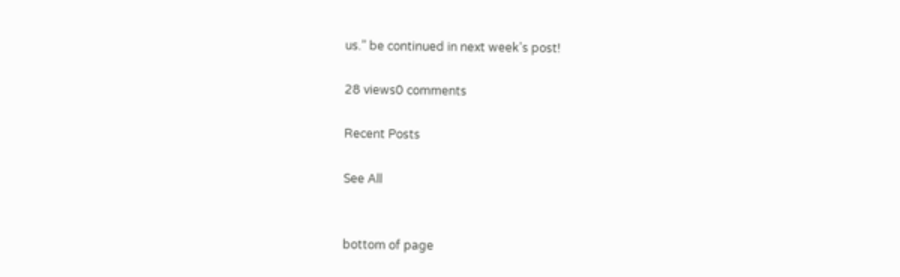us.” be continued in next week's post!

28 views0 comments

Recent Posts

See All


bottom of page